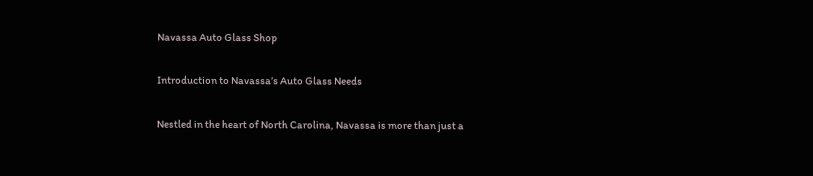Navassa Auto Glass Shop

Introduction to Navassa’s Auto Glass Needs

Nestled in the heart of North Carolina, Navassa is more than just a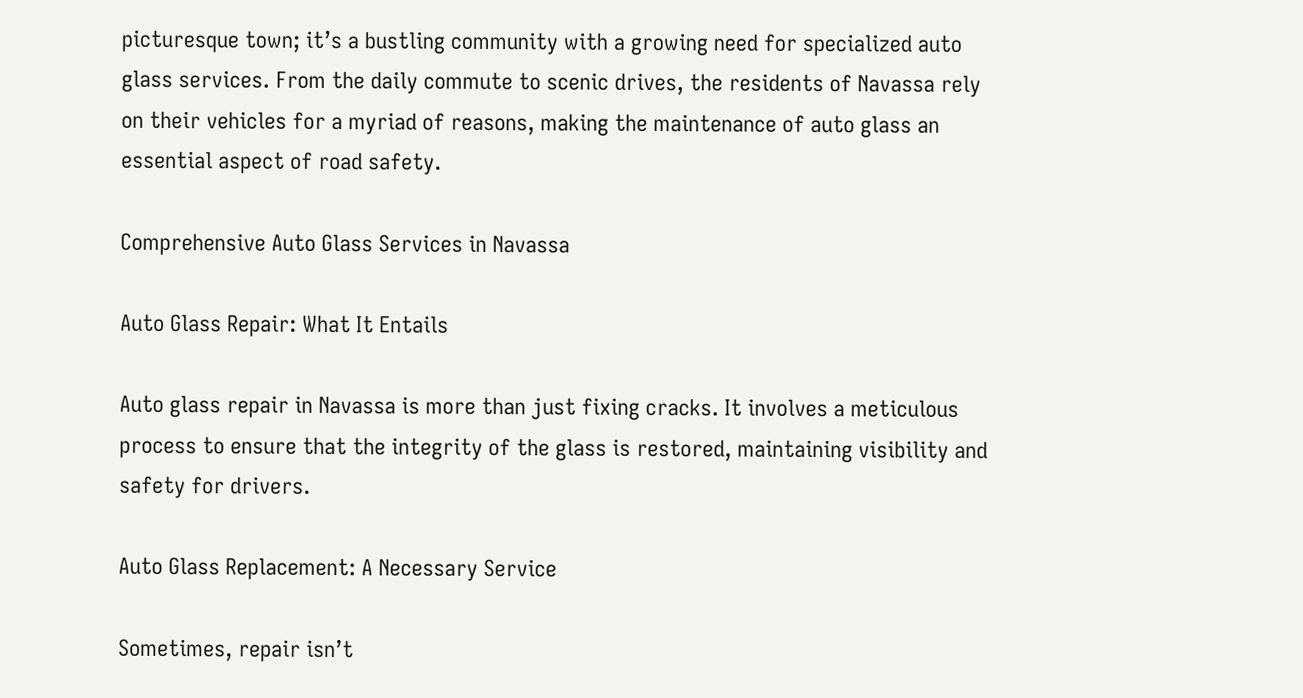picturesque town; it’s a bustling community with a growing need for specialized auto glass services. From the daily commute to scenic drives, the residents of Navassa rely on their vehicles for a myriad of reasons, making the maintenance of auto glass an essential aspect of road safety.

Comprehensive Auto Glass Services in Navassa

Auto Glass Repair: What It Entails

Auto glass repair in Navassa is more than just fixing cracks. It involves a meticulous process to ensure that the integrity of the glass is restored, maintaining visibility and safety for drivers.

Auto Glass Replacement: A Necessary Service

Sometimes, repair isn’t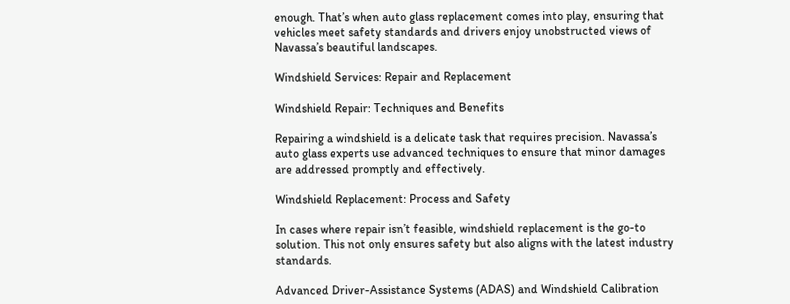enough. That’s when auto glass replacement comes into play, ensuring that vehicles meet safety standards and drivers enjoy unobstructed views of Navassa’s beautiful landscapes.

Windshield Services: Repair and Replacement

Windshield Repair: Techniques and Benefits

Repairing a windshield is a delicate task that requires precision. Navassa’s auto glass experts use advanced techniques to ensure that minor damages are addressed promptly and effectively.

Windshield Replacement: Process and Safety

In cases where repair isn’t feasible, windshield replacement is the go-to solution. This not only ensures safety but also aligns with the latest industry standards.

Advanced Driver-Assistance Systems (ADAS) and Windshield Calibration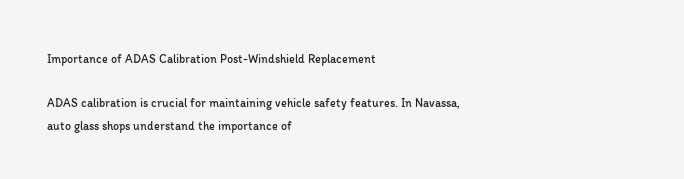Importance of ADAS Calibration Post-Windshield Replacement

ADAS calibration is crucial for maintaining vehicle safety features. In Navassa, auto glass shops understand the importance of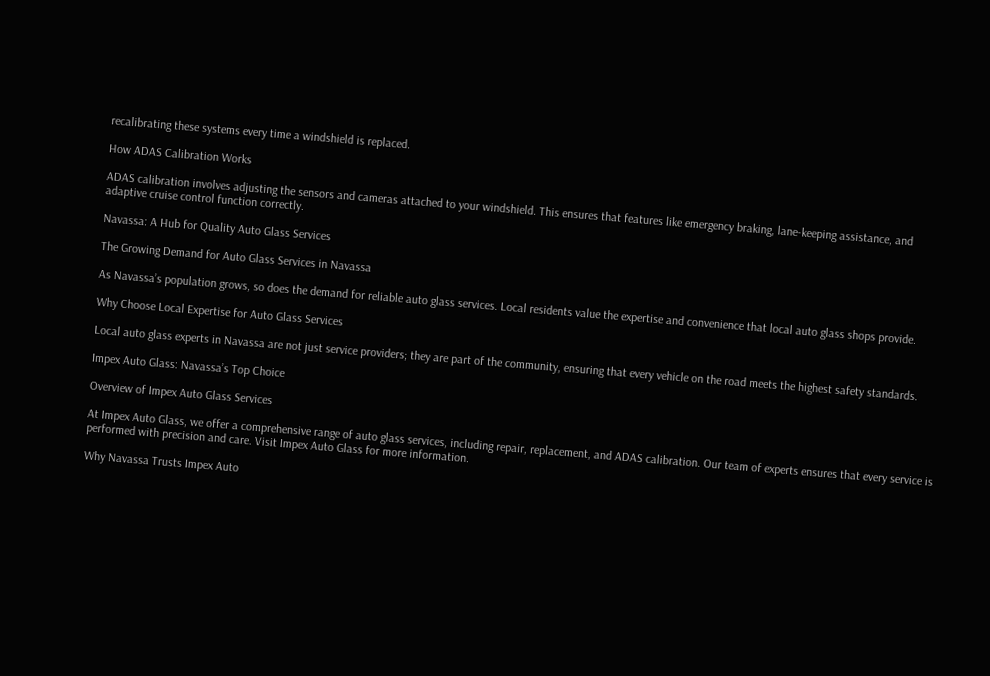recalibrating these systems every time a windshield is replaced.

How ADAS Calibration Works

ADAS calibration involves adjusting the sensors and cameras attached to your windshield. This ensures that features like emergency braking, lane-keeping assistance, and adaptive cruise control function correctly.

Navassa: A Hub for Quality Auto Glass Services

The Growing Demand for Auto Glass Services in Navassa

As Navassa’s population grows, so does the demand for reliable auto glass services. Local residents value the expertise and convenience that local auto glass shops provide.

Why Choose Local Expertise for Auto Glass Services

Local auto glass experts in Navassa are not just service providers; they are part of the community, ensuring that every vehicle on the road meets the highest safety standards.

Impex Auto Glass: Navassa’s Top Choice

Overview of Impex Auto Glass Services

At Impex Auto Glass, we offer a comprehensive range of auto glass services, including repair, replacement, and ADAS calibration. Our team of experts ensures that every service is performed with precision and care. Visit Impex Auto Glass for more information.

Why Navassa Trusts Impex Auto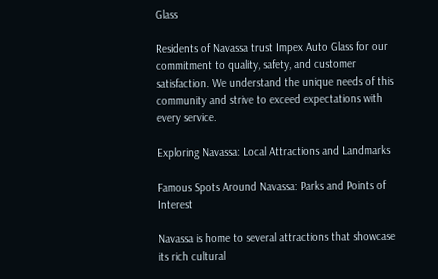Glass

Residents of Navassa trust Impex Auto Glass for our commitment to quality, safety, and customer satisfaction. We understand the unique needs of this community and strive to exceed expectations with every service.

Exploring Navassa: Local Attractions and Landmarks

Famous Spots Around Navassa: Parks and Points of Interest

Navassa is home to several attractions that showcase its rich cultural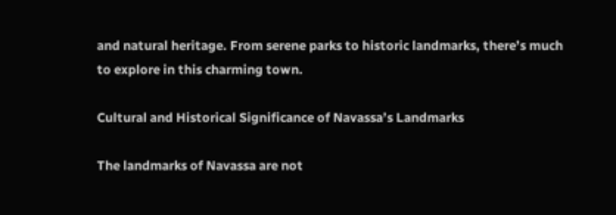and natural heritage. From serene parks to historic landmarks, there’s much to explore in this charming town.

Cultural and Historical Significance of Navassa’s Landmarks

The landmarks of Navassa are not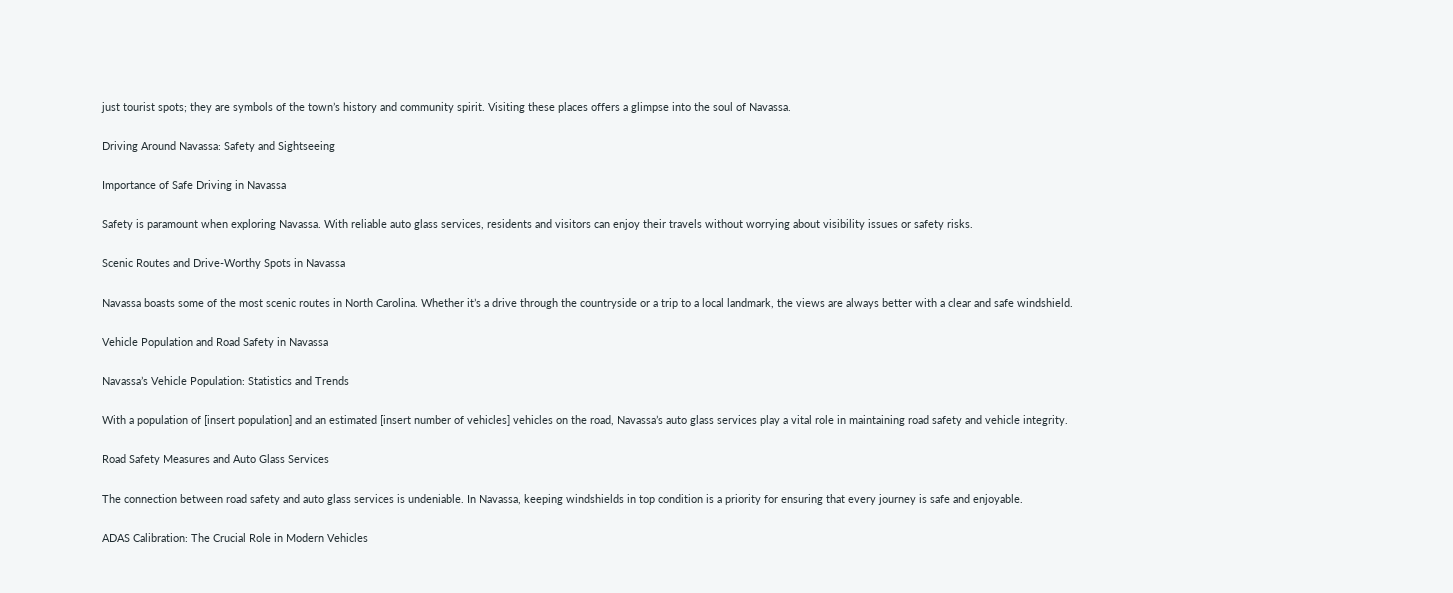just tourist spots; they are symbols of the town’s history and community spirit. Visiting these places offers a glimpse into the soul of Navassa.

Driving Around Navassa: Safety and Sightseeing

Importance of Safe Driving in Navassa

Safety is paramount when exploring Navassa. With reliable auto glass services, residents and visitors can enjoy their travels without worrying about visibility issues or safety risks.

Scenic Routes and Drive-Worthy Spots in Navassa

Navassa boasts some of the most scenic routes in North Carolina. Whether it’s a drive through the countryside or a trip to a local landmark, the views are always better with a clear and safe windshield.

Vehicle Population and Road Safety in Navassa

Navassa’s Vehicle Population: Statistics and Trends

With a population of [insert population] and an estimated [insert number of vehicles] vehicles on the road, Navassa’s auto glass services play a vital role in maintaining road safety and vehicle integrity.

Road Safety Measures and Auto Glass Services

The connection between road safety and auto glass services is undeniable. In Navassa, keeping windshields in top condition is a priority for ensuring that every journey is safe and enjoyable.

ADAS Calibration: The Crucial Role in Modern Vehicles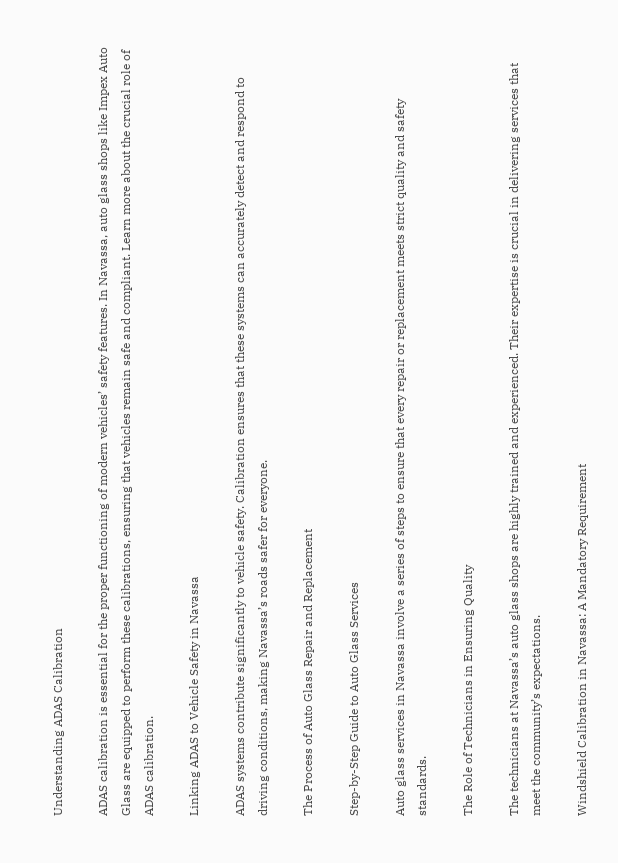Understanding ADAS Calibration

ADAS calibration is essential for the proper functioning of modern vehicles’ safety features. In Navassa, auto glass shops like Impex Auto Glass are equipped to perform these calibrations, ensuring that vehicles remain safe and compliant. Learn more about the crucial role of ADAS calibration.

Linking ADAS to Vehicle Safety in Navassa

ADAS systems contribute significantly to vehicle safety. Calibration ensures that these systems can accurately detect and respond to driving conditions, making Navassa’s roads safer for everyone.

The Process of Auto Glass Repair and Replacement

Step-by-Step Guide to Auto Glass Services

Auto glass services in Navassa involve a series of steps to ensure that every repair or replacement meets strict quality and safety standards.

The Role of Technicians in Ensuring Quality

The technicians at Navassa’s auto glass shops are highly trained and experienced. Their expertise is crucial in delivering services that meet the community’s expectations.

Windshield Calibration in Navassa: A Mandatory Requirement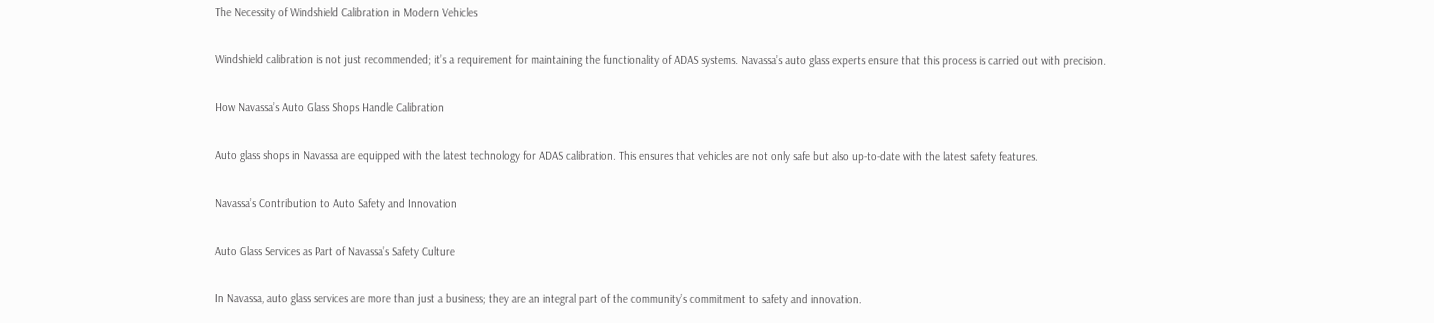The Necessity of Windshield Calibration in Modern Vehicles

Windshield calibration is not just recommended; it’s a requirement for maintaining the functionality of ADAS systems. Navassa’s auto glass experts ensure that this process is carried out with precision.

How Navassa’s Auto Glass Shops Handle Calibration

Auto glass shops in Navassa are equipped with the latest technology for ADAS calibration. This ensures that vehicles are not only safe but also up-to-date with the latest safety features.

Navassa’s Contribution to Auto Safety and Innovation

Auto Glass Services as Part of Navassa’s Safety Culture

In Navassa, auto glass services are more than just a business; they are an integral part of the community’s commitment to safety and innovation.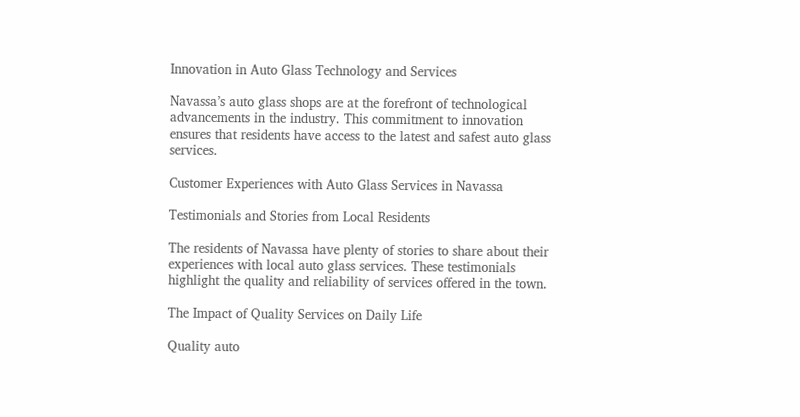Innovation in Auto Glass Technology and Services

Navassa’s auto glass shops are at the forefront of technological advancements in the industry. This commitment to innovation ensures that residents have access to the latest and safest auto glass services.

Customer Experiences with Auto Glass Services in Navassa

Testimonials and Stories from Local Residents

The residents of Navassa have plenty of stories to share about their experiences with local auto glass services. These testimonials highlight the quality and reliability of services offered in the town.

The Impact of Quality Services on Daily Life

Quality auto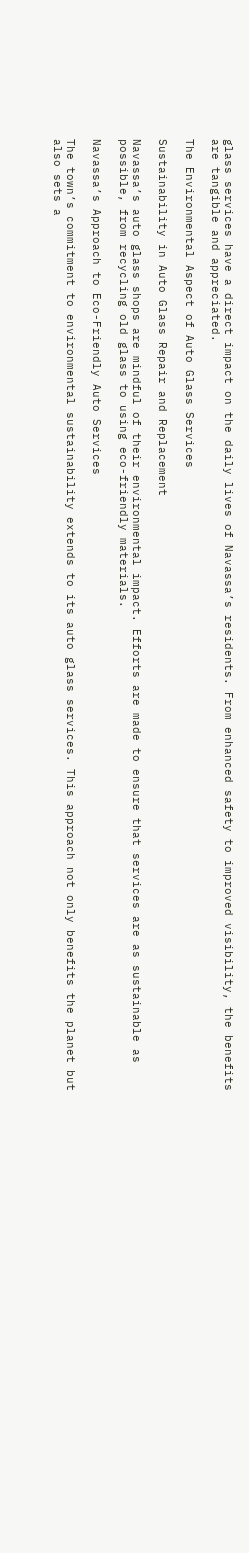glass services have a direct impact on the daily lives of Navassa’s residents. From enhanced safety to improved visibility, the benefits are tangible and appreciated.

The Environmental Aspect of Auto Glass Services

Sustainability in Auto Glass Repair and Replacement

Navassa’s auto glass shops are mindful of their environmental impact. Efforts are made to ensure that services are as sustainable as possible, from recycling old glass to using eco-friendly materials.

Navassa’s Approach to Eco-Friendly Auto Services

The town’s commitment to environmental sustainability extends to its auto glass services. This approach not only benefits the planet but also sets a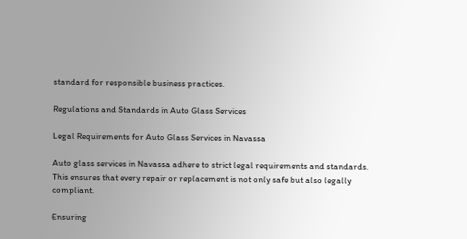standard for responsible business practices.

Regulations and Standards in Auto Glass Services

Legal Requirements for Auto Glass Services in Navassa

Auto glass services in Navassa adhere to strict legal requirements and standards. This ensures that every repair or replacement is not only safe but also legally compliant.

Ensuring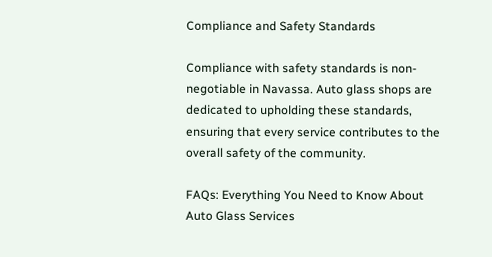Compliance and Safety Standards

Compliance with safety standards is non-negotiable in Navassa. Auto glass shops are dedicated to upholding these standards, ensuring that every service contributes to the overall safety of the community.

FAQs: Everything You Need to Know About Auto Glass Services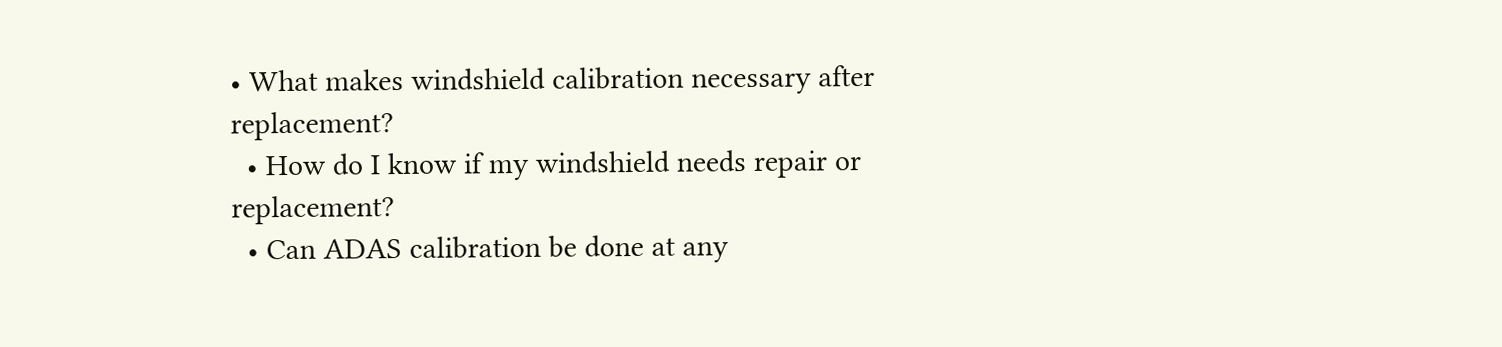• What makes windshield calibration necessary after replacement?
  • How do I know if my windshield needs repair or replacement?
  • Can ADAS calibration be done at any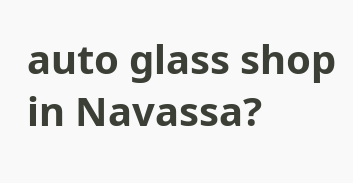auto glass shop in Navassa?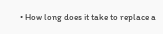• How long does it take to replace a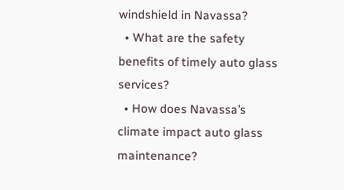windshield in Navassa?
  • What are the safety benefits of timely auto glass services?
  • How does Navassa’s climate impact auto glass maintenance?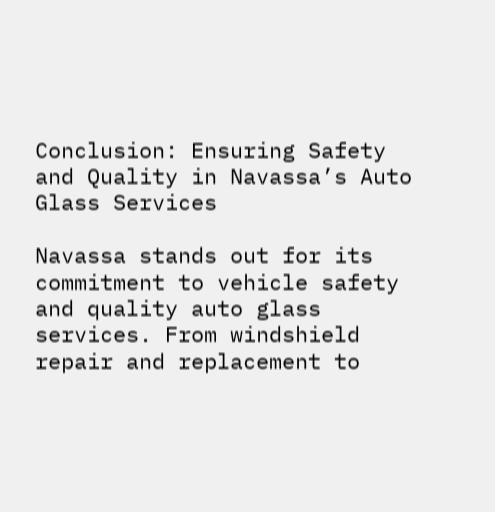Conclusion: Ensuring Safety and Quality in Navassa’s Auto Glass Services

Navassa stands out for its commitment to vehicle safety and quality auto glass services. From windshield repair and replacement to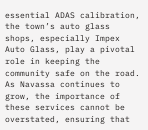essential ADAS calibration, the town’s auto glass shops, especially Impex Auto Glass, play a pivotal role in keeping the community safe on the road. As Navassa continues to grow, the importance of these services cannot be overstated, ensuring that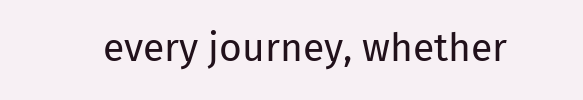every journey, whether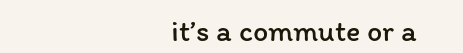it’s a commute or a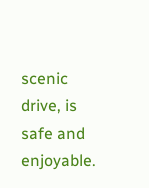scenic drive, is safe and enjoyable.